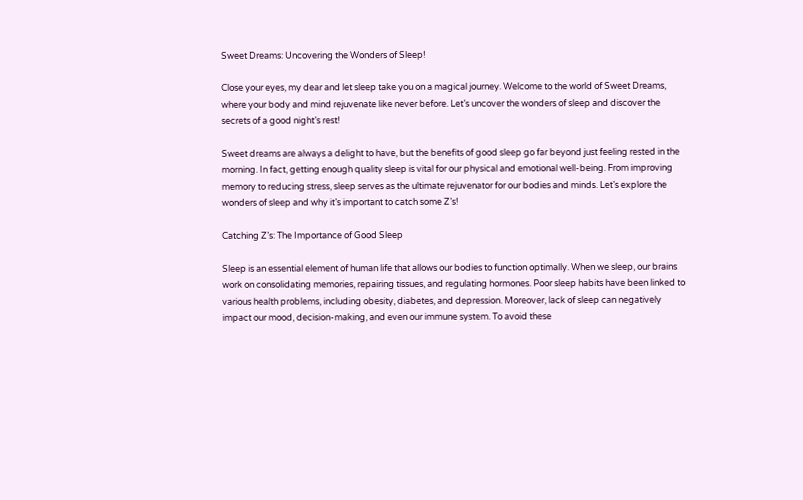Sweet Dreams: Uncovering the Wonders of Sleep!

Close your eyes, my dear and let sleep take you on a magical journey. Welcome to the world of Sweet Dreams, where your body and mind rejuvenate like never before. Let’s uncover the wonders of sleep and discover the secrets of a good night’s rest!

Sweet dreams are always a delight to have, but the benefits of good sleep go far beyond just feeling rested in the morning. In fact, getting enough quality sleep is vital for our physical and emotional well-being. From improving memory to reducing stress, sleep serves as the ultimate rejuvenator for our bodies and minds. Let’s explore the wonders of sleep and why it’s important to catch some Z’s!

Catching Z’s: The Importance of Good Sleep

Sleep is an essential element of human life that allows our bodies to function optimally. When we sleep, our brains work on consolidating memories, repairing tissues, and regulating hormones. Poor sleep habits have been linked to various health problems, including obesity, diabetes, and depression. Moreover, lack of sleep can negatively impact our mood, decision-making, and even our immune system. To avoid these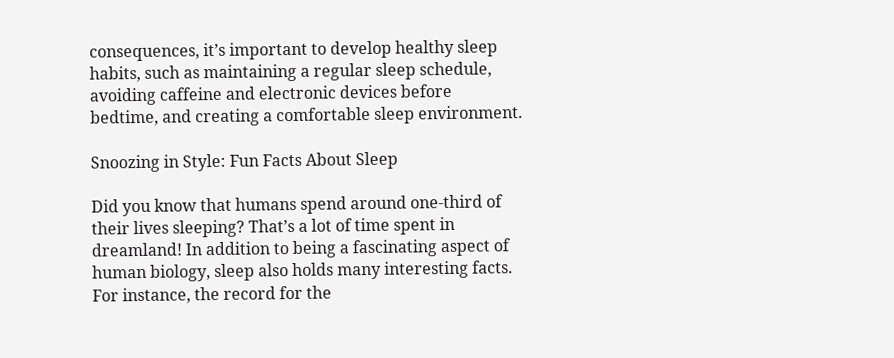consequences, it’s important to develop healthy sleep habits, such as maintaining a regular sleep schedule, avoiding caffeine and electronic devices before bedtime, and creating a comfortable sleep environment.

Snoozing in Style: Fun Facts About Sleep

Did you know that humans spend around one-third of their lives sleeping? That’s a lot of time spent in dreamland! In addition to being a fascinating aspect of human biology, sleep also holds many interesting facts. For instance, the record for the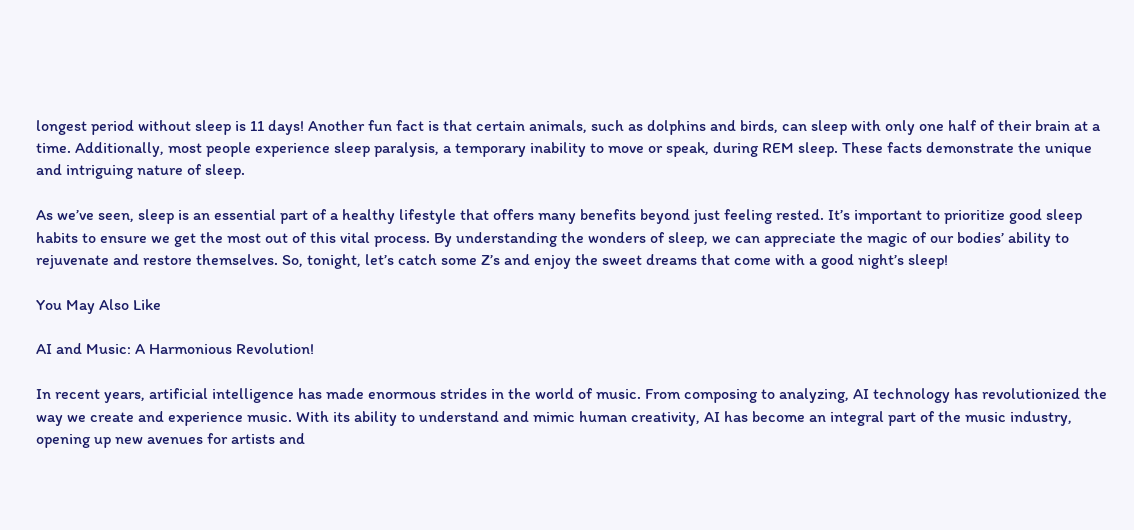longest period without sleep is 11 days! Another fun fact is that certain animals, such as dolphins and birds, can sleep with only one half of their brain at a time. Additionally, most people experience sleep paralysis, a temporary inability to move or speak, during REM sleep. These facts demonstrate the unique and intriguing nature of sleep.

As we’ve seen, sleep is an essential part of a healthy lifestyle that offers many benefits beyond just feeling rested. It’s important to prioritize good sleep habits to ensure we get the most out of this vital process. By understanding the wonders of sleep, we can appreciate the magic of our bodies’ ability to rejuvenate and restore themselves. So, tonight, let’s catch some Z’s and enjoy the sweet dreams that come with a good night’s sleep!

You May Also Like

AI and Music: A Harmonious Revolution!

In recent years, artificial intelligence has made enormous strides in the world of music. From composing to analyzing, AI technology has revolutionized the way we create and experience music. With its ability to understand and mimic human creativity, AI has become an integral part of the music industry, opening up new avenues for artists and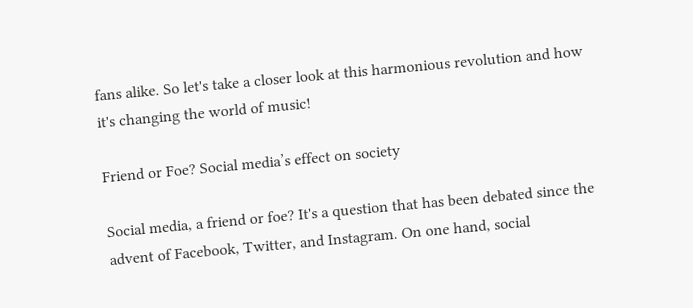fans alike. So let's take a closer look at this harmonious revolution and how it's changing the world of music!

Friend or Foe? Social media’s effect on society

Social media, a friend or foe? It's a question that has been debated since the advent of Facebook, Twitter, and Instagram. On one hand, social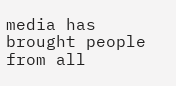media has brought people from all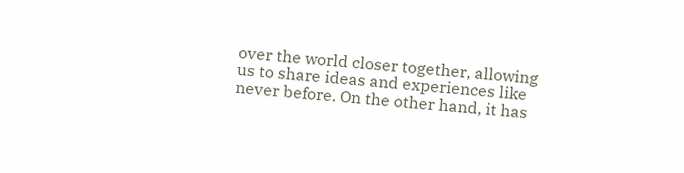over the world closer together, allowing us to share ideas and experiences like never before. On the other hand, it has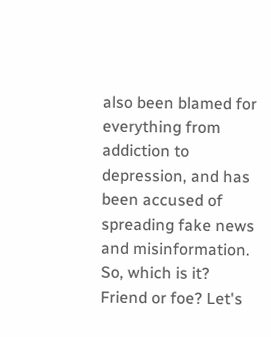also been blamed for everything from addiction to depression, and has been accused of spreading fake news and misinformation. So, which is it? Friend or foe? Let's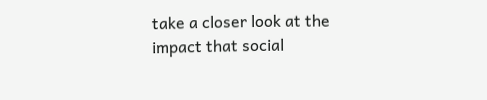take a closer look at the impact that social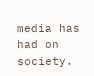media has had on society.